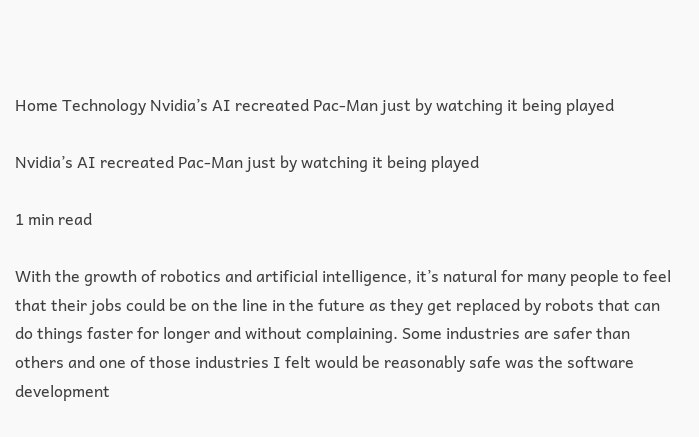Home Technology Nvidia’s AI recreated Pac-Man just by watching it being played

Nvidia’s AI recreated Pac-Man just by watching it being played

1 min read

With the growth of robotics and artificial intelligence, it’s natural for many people to feel that their jobs could be on the line in the future as they get replaced by robots that can do things faster for longer and without complaining. Some industries are safer than others and one of those industries I felt would be reasonably safe was the software development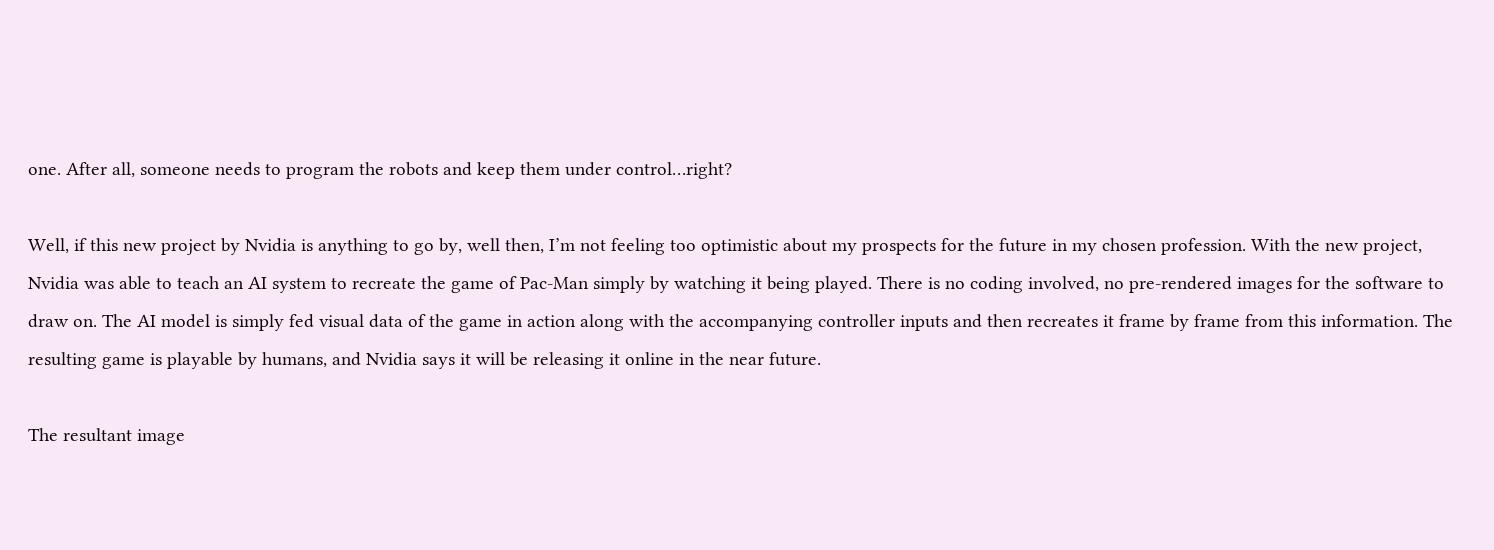one. After all, someone needs to program the robots and keep them under control…right?

Well, if this new project by Nvidia is anything to go by, well then, I’m not feeling too optimistic about my prospects for the future in my chosen profession. With the new project, Nvidia was able to teach an AI system to recreate the game of Pac-Man simply by watching it being played. There is no coding involved, no pre-rendered images for the software to draw on. The AI model is simply fed visual data of the game in action along with the accompanying controller inputs and then recreates it frame by frame from this information. The resulting game is playable by humans, and Nvidia says it will be releasing it online in the near future.

The resultant image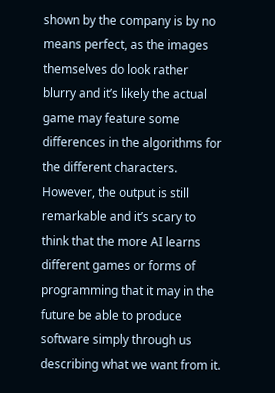shown by the company is by no means perfect, as the images themselves do look rather blurry and it’s likely the actual game may feature some differences in the algorithms for the different characters. However, the output is still remarkable and it’s scary to think that the more AI learns different games or forms of programming that it may in the future be able to produce software simply through us describing what we want from it.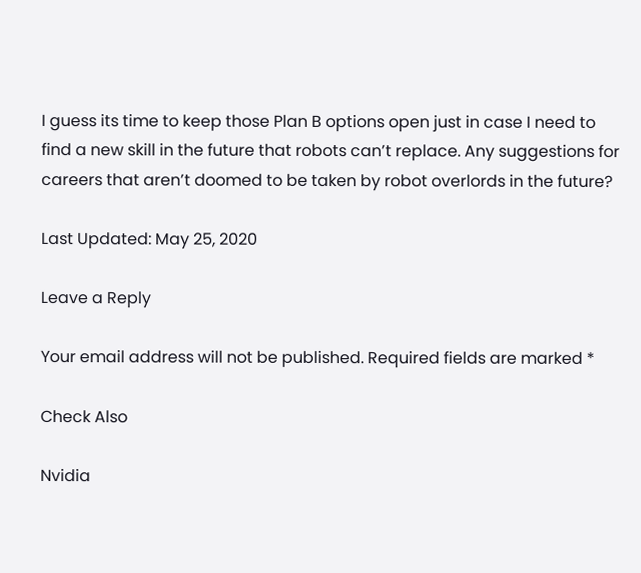I guess its time to keep those Plan B options open just in case I need to find a new skill in the future that robots can’t replace. Any suggestions for careers that aren’t doomed to be taken by robot overlords in the future?

Last Updated: May 25, 2020

Leave a Reply

Your email address will not be published. Required fields are marked *

Check Also

Nvidia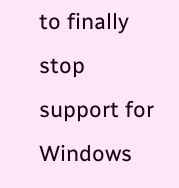to finally stop support for Windows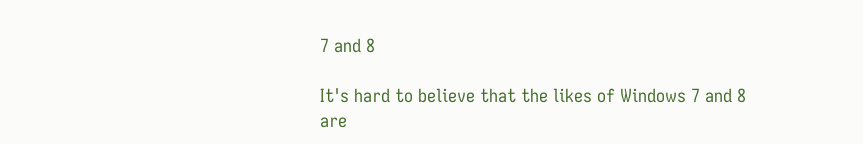7 and 8

It's hard to believe that the likes of Windows 7 and 8 are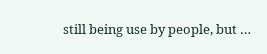still being use by people, but …